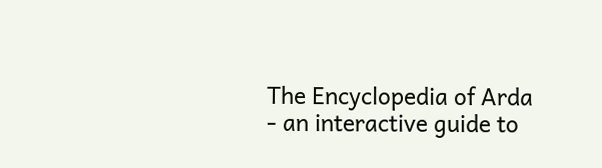The Encyclopedia of Arda - an interactive guide to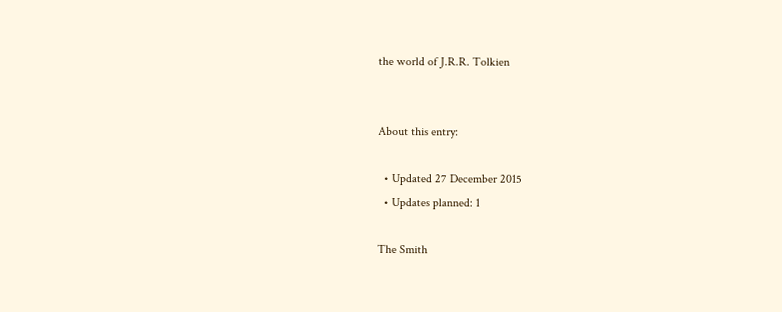the world of J.R.R. Tolkien


About this entry:

  • Updated 27 December 2015
  • Updates planned: 1

The Smith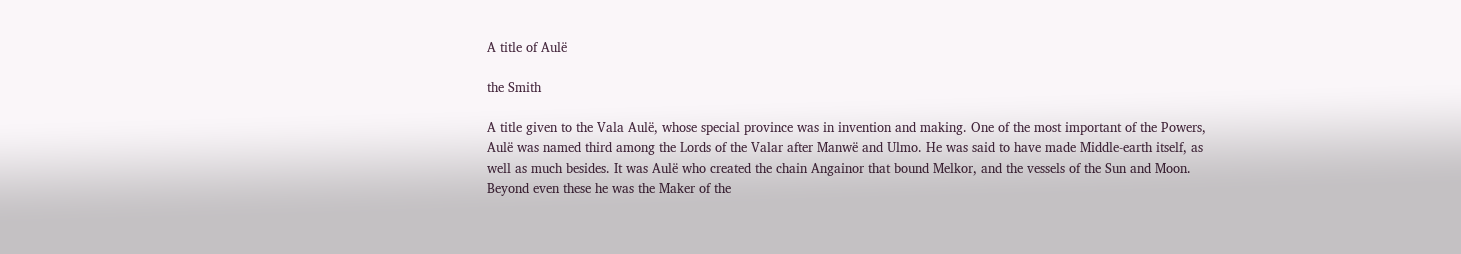A title of Aulë

the Smith

A title given to the Vala Aulë, whose special province was in invention and making. One of the most important of the Powers, Aulë was named third among the Lords of the Valar after Manwë and Ulmo. He was said to have made Middle-earth itself, as well as much besides. It was Aulë who created the chain Angainor that bound Melkor, and the vessels of the Sun and Moon. Beyond even these he was the Maker of the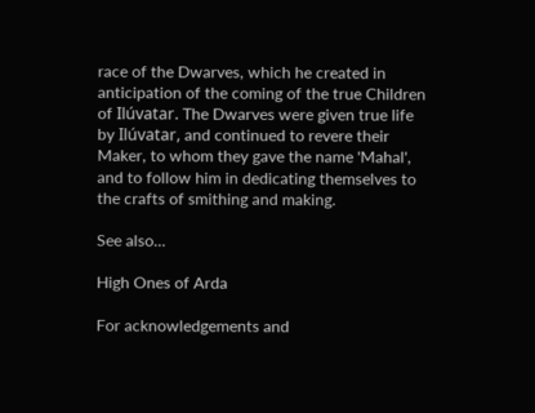race of the Dwarves, which he created in anticipation of the coming of the true Children of Ilúvatar. The Dwarves were given true life by Ilúvatar, and continued to revere their Maker, to whom they gave the name 'Mahal', and to follow him in dedicating themselves to the crafts of smithing and making.

See also...

High Ones of Arda

For acknowledgements and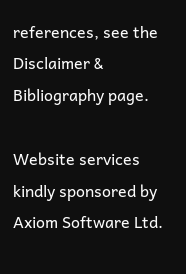references, see the Disclaimer & Bibliography page.

Website services kindly sponsored by Axiom Software Ltd.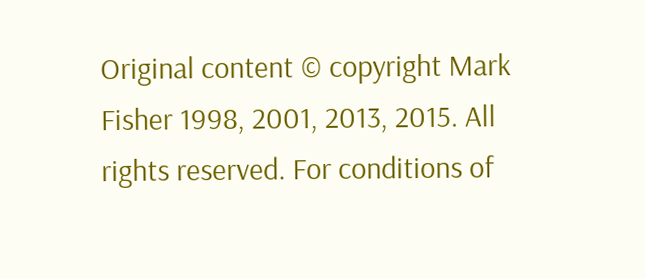Original content © copyright Mark Fisher 1998, 2001, 2013, 2015. All rights reserved. For conditions of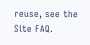reuse, see the Site FAQ.